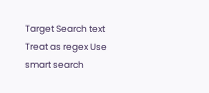Target Search text Treat as regex Use smart search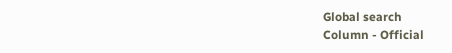Global search
Column - Official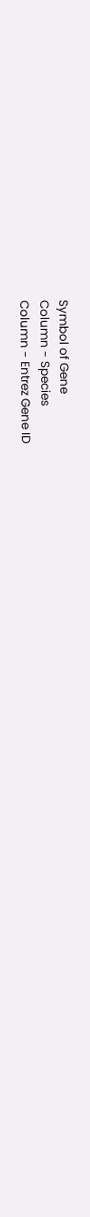Symbol of Gene
Column - Species
Column - Entrez Gene ID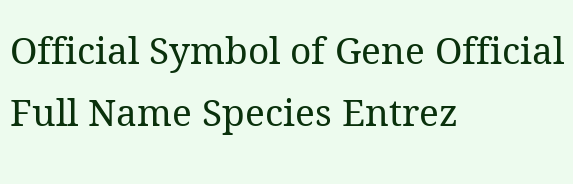Official Symbol of Gene Official Full Name Species Entrez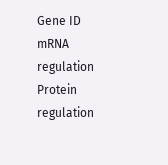Gene ID mRNA regulation Protein regulation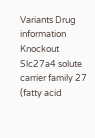Variants Drug information Knockout
Slc27a4 solute carrier family 27 (fatty acid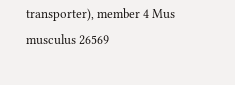transporter), member 4 Mus musculus 26569